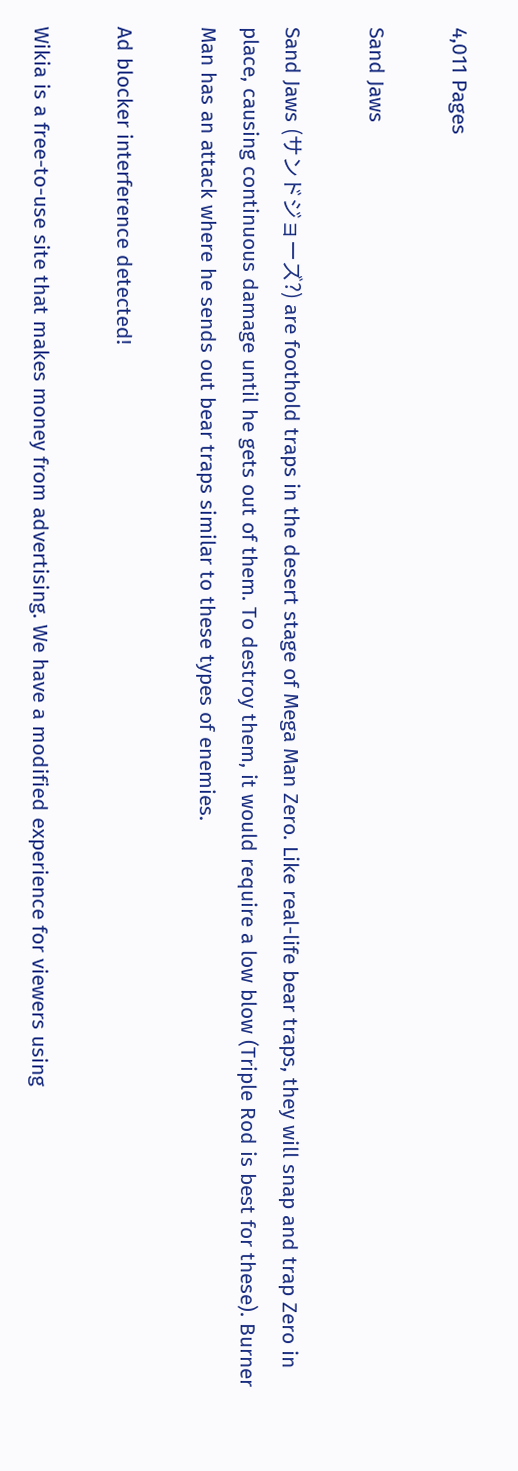4,011 Pages

Sand Jaws

Sand Jaws (サンドジョーズ?) are foothold traps in the desert stage of Mega Man Zero. Like real-life bear traps, they will snap and trap Zero in place, causing continuous damage until he gets out of them. To destroy them, it would require a low blow (Triple Rod is best for these). Burner Man has an attack where he sends out bear traps similar to these types of enemies.

Ad blocker interference detected!

Wikia is a free-to-use site that makes money from advertising. We have a modified experience for viewers using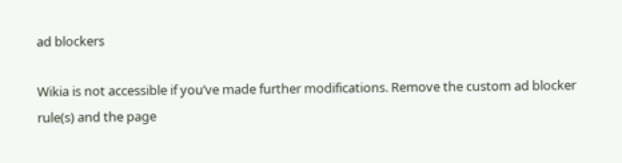ad blockers

Wikia is not accessible if you’ve made further modifications. Remove the custom ad blocker rule(s) and the page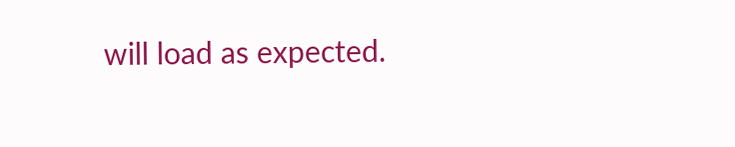will load as expected.